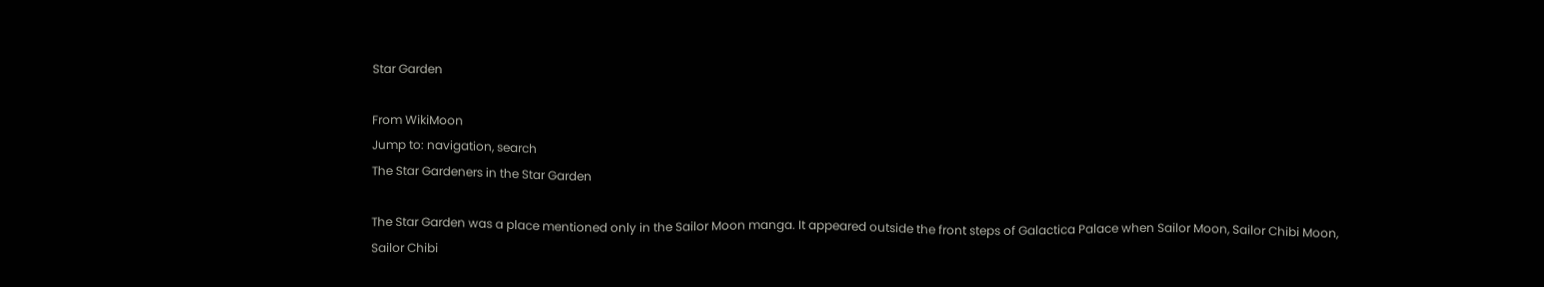Star Garden

From WikiMoon
Jump to: navigation, search
The Star Gardeners in the Star Garden

The Star Garden was a place mentioned only in the Sailor Moon manga. It appeared outside the front steps of Galactica Palace when Sailor Moon, Sailor Chibi Moon, Sailor Chibi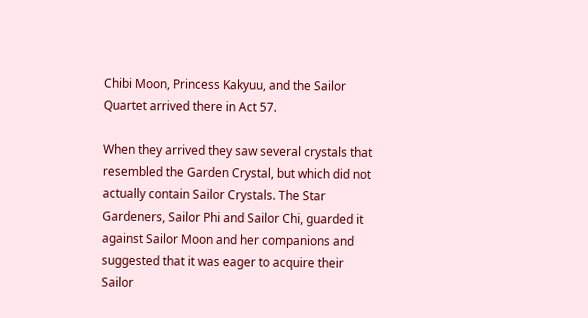Chibi Moon, Princess Kakyuu, and the Sailor Quartet arrived there in Act 57.

When they arrived they saw several crystals that resembled the Garden Crystal, but which did not actually contain Sailor Crystals. The Star Gardeners, Sailor Phi and Sailor Chi, guarded it against Sailor Moon and her companions and suggested that it was eager to acquire their Sailor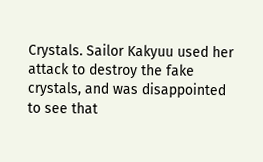Crystals. Sailor Kakyuu used her attack to destroy the fake crystals, and was disappointed to see that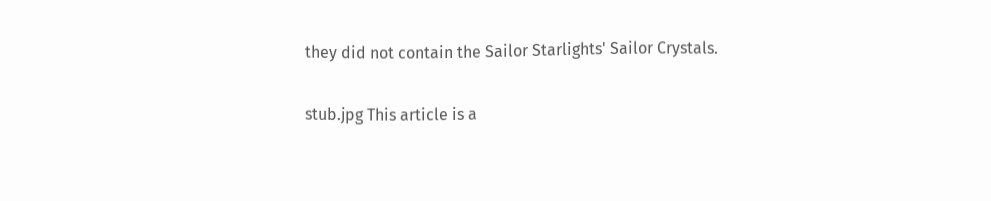they did not contain the Sailor Starlights' Sailor Crystals.

stub.jpg This article is a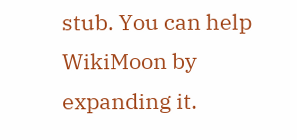stub. You can help WikiMoon by expanding it.